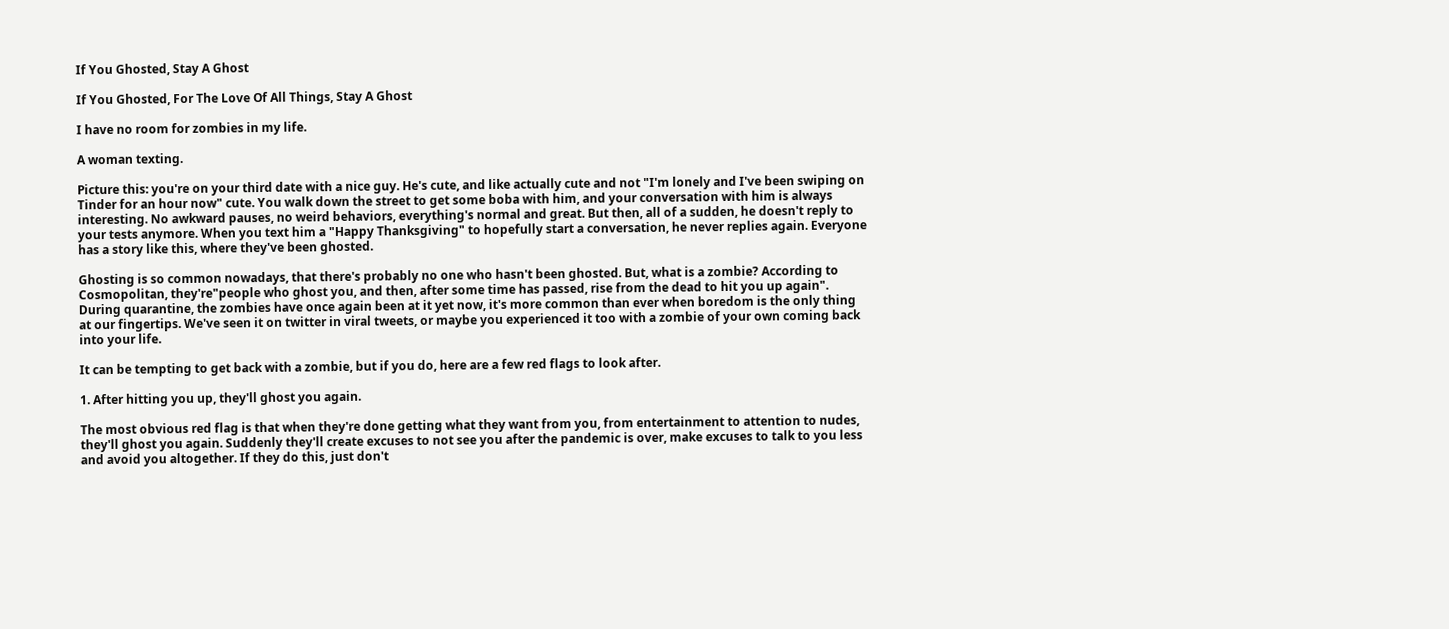If You Ghosted, Stay A Ghost

If You Ghosted, For The Love Of All Things, Stay A Ghost

I have no room for zombies in my life.

A woman texting.

Picture this: you're on your third date with a nice guy. He's cute, and like actually cute and not "I'm lonely and I've been swiping on Tinder for an hour now" cute. You walk down the street to get some boba with him, and your conversation with him is always interesting. No awkward pauses, no weird behaviors, everything's normal and great. But then, all of a sudden, he doesn't reply to your tests anymore. When you text him a "Happy Thanksgiving" to hopefully start a conversation, he never replies again. Everyone has a story like this, where they've been ghosted.

Ghosting is so common nowadays, that there's probably no one who hasn't been ghosted. But, what is a zombie? According to Cosmopolitan, they're"people who ghost you, and then, after some time has passed, rise from the dead to hit you up again". During quarantine, the zombies have once again been at it yet now, it's more common than ever when boredom is the only thing at our fingertips. We've seen it on twitter in viral tweets, or maybe you experienced it too with a zombie of your own coming back into your life.

It can be tempting to get back with a zombie, but if you do, here are a few red flags to look after.

1. After hitting you up, they'll ghost you again.

The most obvious red flag is that when they're done getting what they want from you, from entertainment to attention to nudes, they'll ghost you again. Suddenly they'll create excuses to not see you after the pandemic is over, make excuses to talk to you less and avoid you altogether. If they do this, just don't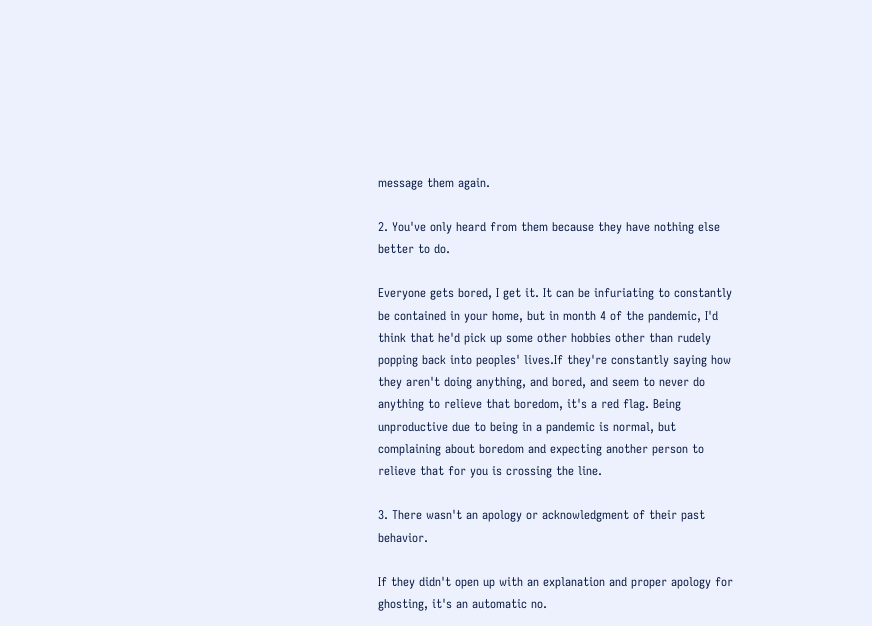message them again.

2. You've only heard from them because they have nothing else better to do.

Everyone gets bored, I get it. It can be infuriating to constantly be contained in your home, but in month 4 of the pandemic, I'd think that he'd pick up some other hobbies other than rudely popping back into peoples' lives.If they're constantly saying how they aren't doing anything, and bored, and seem to never do anything to relieve that boredom, it's a red flag. Being unproductive due to being in a pandemic is normal, but complaining about boredom and expecting another person to relieve that for you is crossing the line.

3. There wasn't an apology or acknowledgment of their past behavior.

If they didn't open up with an explanation and proper apology for ghosting, it's an automatic no.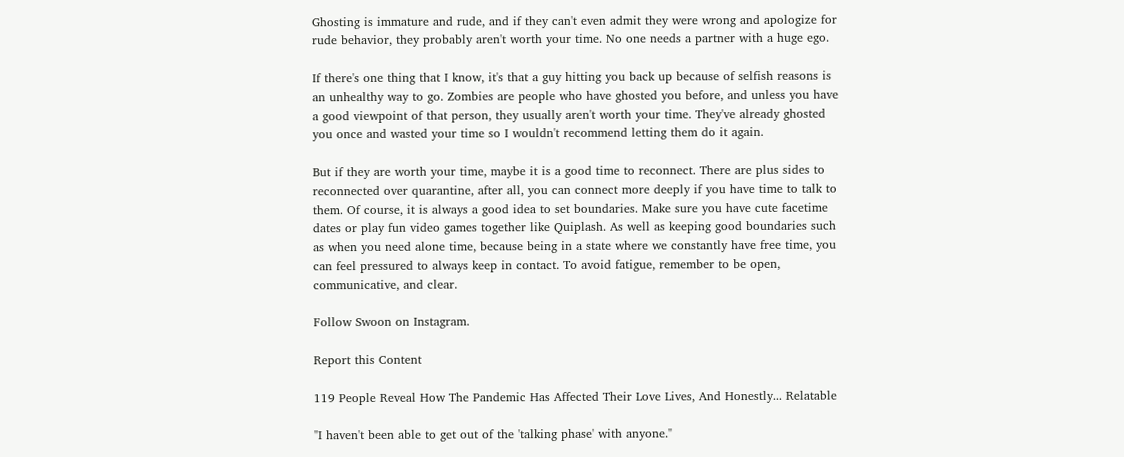Ghosting is immature and rude, and if they can't even admit they were wrong and apologize for rude behavior, they probably aren't worth your time. No one needs a partner with a huge ego.

If there's one thing that I know, it's that a guy hitting you back up because of selfish reasons is an unhealthy way to go. Zombies are people who have ghosted you before, and unless you have a good viewpoint of that person, they usually aren't worth your time. They've already ghosted you once and wasted your time so I wouldn't recommend letting them do it again.

But if they are worth your time, maybe it is a good time to reconnect. There are plus sides to reconnected over quarantine, after all, you can connect more deeply if you have time to talk to them. Of course, it is always a good idea to set boundaries. Make sure you have cute facetime dates or play fun video games together like Quiplash. As well as keeping good boundaries such as when you need alone time, because being in a state where we constantly have free time, you can feel pressured to always keep in contact. To avoid fatigue, remember to be open, communicative, and clear.

Follow Swoon on Instagram.

Report this Content

119 People Reveal How The Pandemic Has Affected Their Love Lives, And Honestly... Relatable

"I haven't been able to get out of the 'talking phase' with anyone."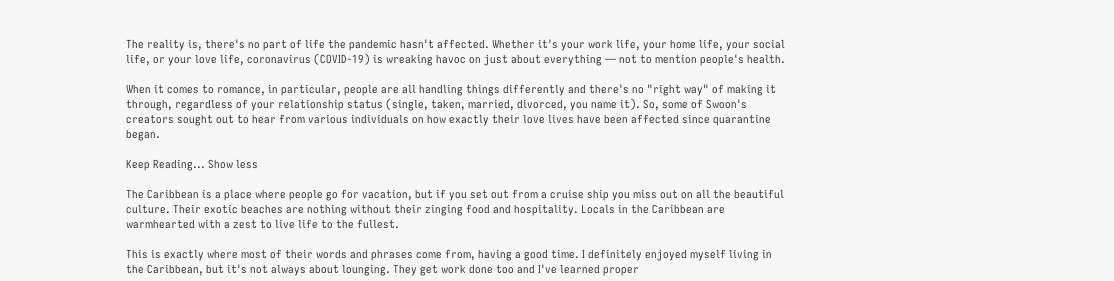The reality is, there's no part of life the pandemic hasn't affected. Whether it's your work life, your home life, your social life, or your love life, coronavirus (COVID-19) is wreaking havoc on just about everything — not to mention people's health.

When it comes to romance, in particular, people are all handling things differently and there's no "right way" of making it through, regardless of your relationship status (single, taken, married, divorced, you name it). So, some of Swoon's creators sought out to hear from various individuals on how exactly their love lives have been affected since quarantine began.

Keep Reading... Show less

The Caribbean is a place where people go for vacation, but if you set out from a cruise ship you miss out on all the beautiful culture. Their exotic beaches are nothing without their zinging food and hospitality. Locals in the Caribbean are warmhearted with a zest to live life to the fullest.

This is exactly where most of their words and phrases come from, having a good time. I definitely enjoyed myself living in the Caribbean, but it's not always about lounging. They get work done too and I've learned proper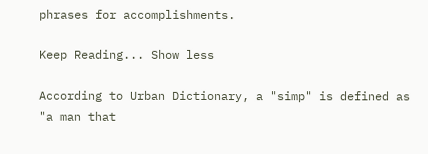phrases for accomplishments.

Keep Reading... Show less

According to Urban Dictionary, a "simp" is defined as "a man that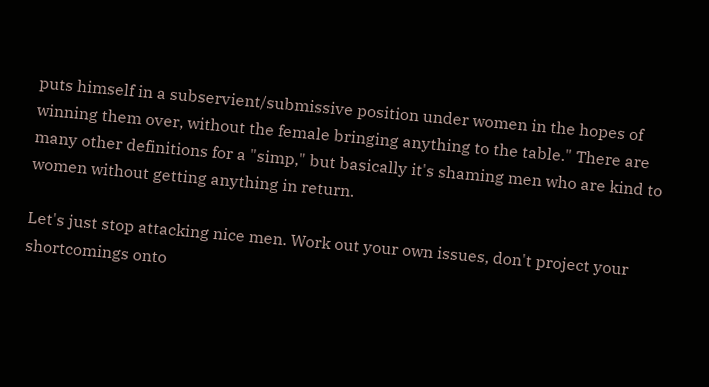puts himself in a subservient/submissive position under women in the hopes of winning them over, without the female bringing anything to the table." There are many other definitions for a "simp," but basically it's shaming men who are kind to women without getting anything in return.

Let's just stop attacking nice men. Work out your own issues, don't project your shortcomings onto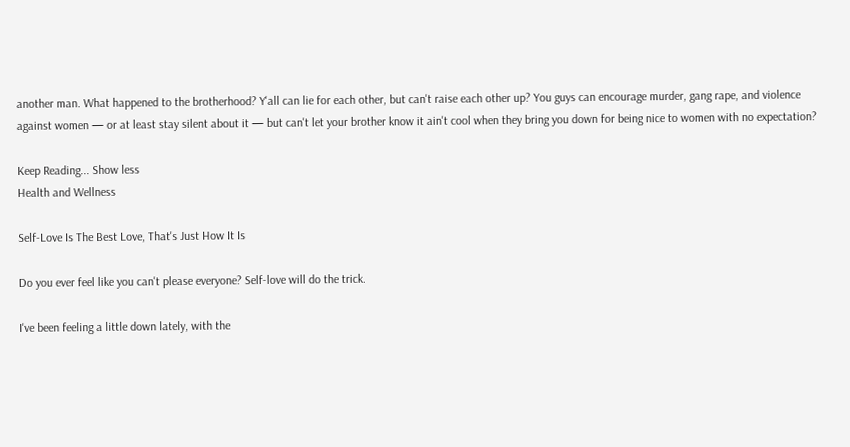another man. What happened to the brotherhood? Y'all can lie for each other, but can't raise each other up? You guys can encourage murder, gang rape, and violence against women — or at least stay silent about it — but can't let your brother know it ain't cool when they bring you down for being nice to women with no expectation?

Keep Reading... Show less
Health and Wellness

Self-Love Is The Best Love, That's Just How It Is

Do you ever feel like you can't please everyone? Self-love will do the trick.

I've been feeling a little down lately, with the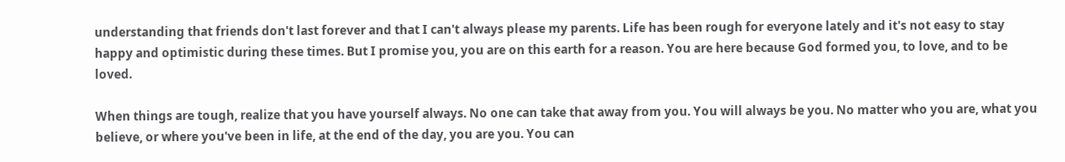understanding that friends don't last forever and that I can't always please my parents. Life has been rough for everyone lately and it's not easy to stay happy and optimistic during these times. But I promise you, you are on this earth for a reason. You are here because God formed you, to love, and to be loved.

When things are tough, realize that you have yourself always. No one can take that away from you. You will always be you. No matter who you are, what you believe, or where you've been in life, at the end of the day, you are you. You can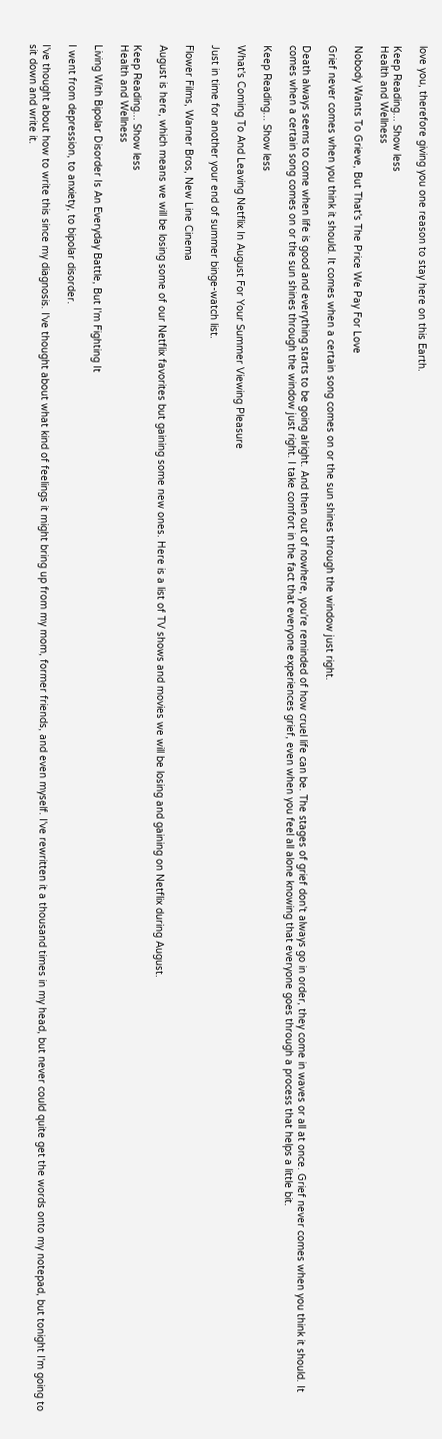love you, therefore giving you one reason to stay here on this Earth.

Keep Reading... Show less
Health and Wellness

Nobody Wants To Grieve, But That's The Price We Pay For Love

Grief never comes when you think it should. It comes when a certain song comes on or the sun shines through the window just right.

Death always seems to come when life is good and everything starts to be going alright. And then out of nowhere, you're reminded of how cruel life can be. The stages of grief don't always go in order, they come in waves or all at once. Grief never comes when you think it should. It comes when a certain song comes on or the sun shines through the window just right. I take comfort in the fact that everyone experiences grief, even when you feel all alone knowing that everyone goes through a process that helps a little bit.

Keep Reading... Show less

What's Coming To And Leaving Netflix In August For Your Summer Viewing Pleasure

Just in time for another your end of summer binge-watch list.

Flower Films, Warner Bros, New Line Cinema

August is here, which means we will be losing some of our Netflix favorites but gaining some new ones. Here is a list of TV shows and movies we will be losing and gaining on Netflix during August.

Keep Reading... Show less
Health and Wellness

Living With Bipolar Disorder Is An Everyday Battle, But I'm Fighting It

I went from depression, to anxiety, to bipolar disorder.

I've thought about how to write this since my diagnosis. I've thought about what kind of feelings it might bring up from my mom, former friends, and even myself. I've rewritten it a thousand times in my head, but never could quite get the words onto my notepad, but tonight I'm going to sit down and write it.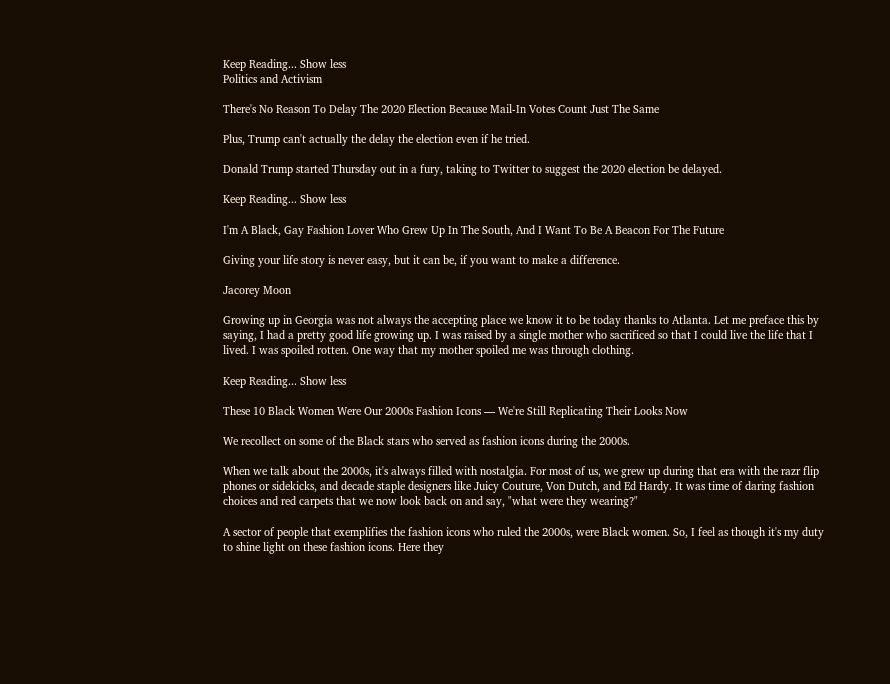Keep Reading... Show less
Politics and Activism

There's No Reason To Delay The 2020 Election Because Mail-In Votes Count Just The Same

Plus, Trump can't actually the delay the election even if he tried.

Donald Trump started Thursday out in a fury, taking to Twitter to suggest the 2020 election be delayed.

Keep Reading... Show less

I'm A Black, Gay Fashion Lover Who Grew Up In The South, And I Want To Be A Beacon For The Future

Giving your life story is never easy, but it can be, if you want to make a difference.

Jacorey Moon

Growing up in Georgia was not always the accepting place we know it to be today thanks to Atlanta. Let me preface this by saying, I had a pretty good life growing up. I was raised by a single mother who sacrificed so that I could live the life that I lived. I was spoiled rotten. One way that my mother spoiled me was through clothing.

Keep Reading... Show less

These 10 Black Women Were Our 2000s Fashion Icons — We're Still Replicating Their Looks Now

We recollect on some of the Black stars who served as fashion icons during the 2000s.

When we talk about the 2000s, it's always filled with nostalgia. For most of us, we grew up during that era with the razr flip phones or sidekicks, and decade staple designers like Juicy Couture, Von Dutch, and Ed Hardy. It was time of daring fashion choices and red carpets that we now look back on and say, "what were they wearing?"

A sector of people that exemplifies the fashion icons who ruled the 2000s, were Black women. So, I feel as though it's my duty to shine light on these fashion icons. Here they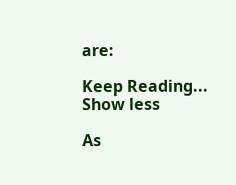are:

Keep Reading... Show less

As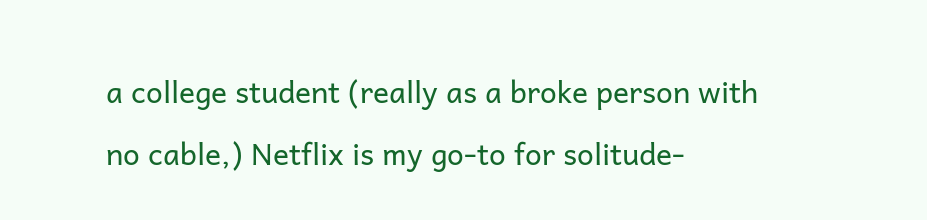a college student (really as a broke person with no cable,) Netflix is my go-to for solitude-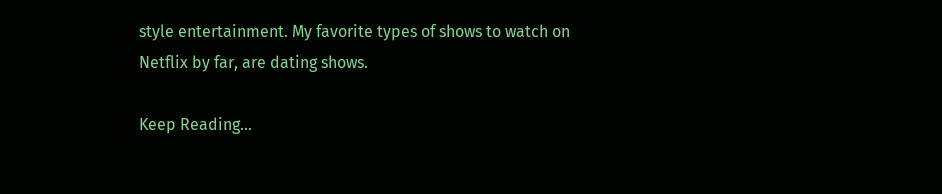style entertainment. My favorite types of shows to watch on Netflix by far, are dating shows.

Keep Reading...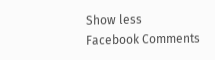Show less
Facebook Comments